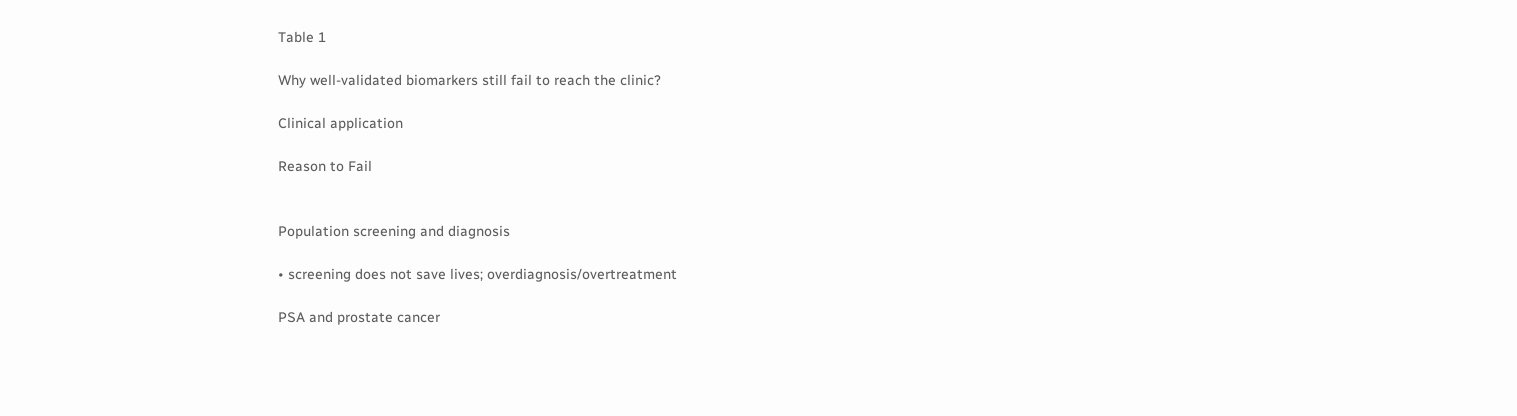Table 1

Why well-validated biomarkers still fail to reach the clinic?

Clinical application

Reason to Fail


Population screening and diagnosis

• screening does not save lives; overdiagnosis/overtreatment

PSA and prostate cancer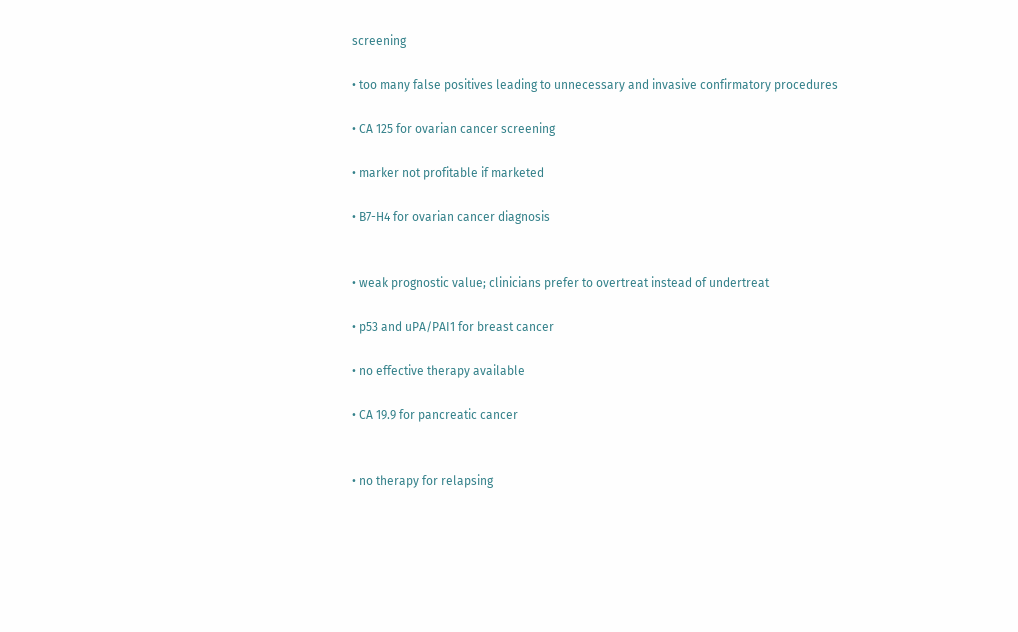screening

• too many false positives leading to unnecessary and invasive confirmatory procedures

• CA 125 for ovarian cancer screening

• marker not profitable if marketed

• B7-H4 for ovarian cancer diagnosis


• weak prognostic value; clinicians prefer to overtreat instead of undertreat

• p53 and uPA/PAI1 for breast cancer

• no effective therapy available

• CA 19.9 for pancreatic cancer


• no therapy for relapsing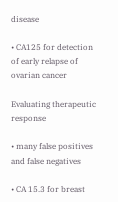disease

• CA125 for detection of early relapse of ovarian cancer

Evaluating therapeutic response

• many false positives and false negatives

• CA 15.3 for breast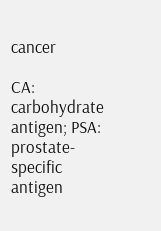cancer

CA: carbohydrate antigen; PSA: prostate-specific antigen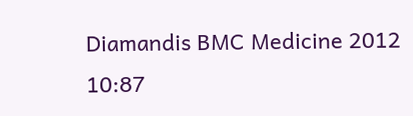Diamandis BMC Medicine 2012 10:87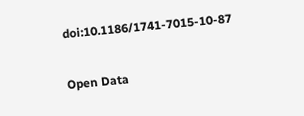doi:10.1186/1741-7015-10-87

Open Data